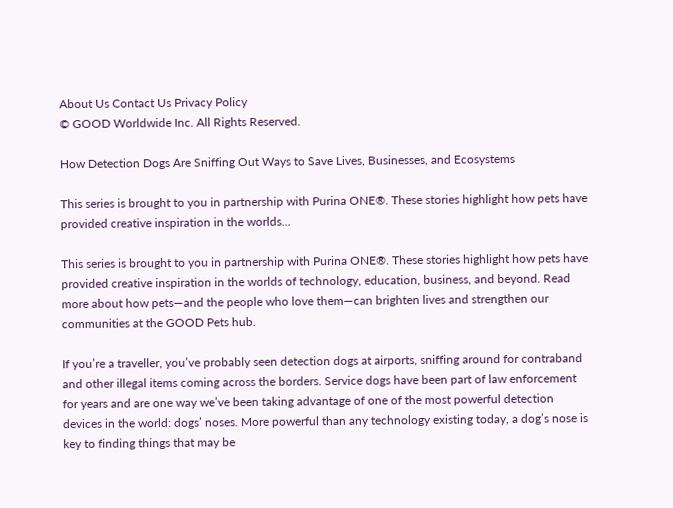About Us Contact Us Privacy Policy
© GOOD Worldwide Inc. All Rights Reserved.

How Detection Dogs Are Sniffing Out Ways to Save Lives, Businesses, and Ecosystems

This series is brought to you in partnership with Purina ONE®. These stories highlight how pets have provided creative inspiration in the worlds...

This series is brought to you in partnership with Purina ONE®. These stories highlight how pets have provided creative inspiration in the worlds of technology, education, business, and beyond. Read more about how pets—and the people who love them—can brighten lives and strengthen our communities at the GOOD Pets hub.

If you’re a traveller, you’ve probably seen detection dogs at airports, sniffing around for contraband and other illegal items coming across the borders. Service dogs have been part of law enforcement for years and are one way we’ve been taking advantage of one of the most powerful detection devices in the world: dogs’ noses. More powerful than any technology existing today, a dog’s nose is key to finding things that may be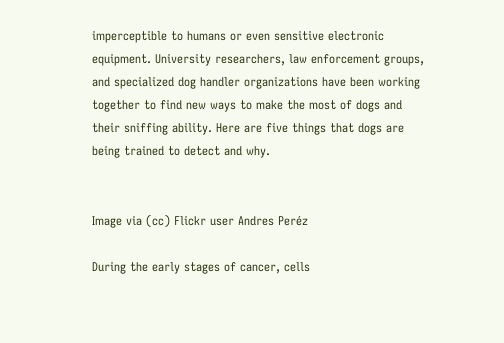imperceptible to humans or even sensitive electronic equipment. University researchers, law enforcement groups, and specialized dog handler organizations have been working together to find new ways to make the most of dogs and their sniffing ability. Here are five things that dogs are being trained to detect and why.


Image via (cc) Flickr user Andres Peréz

During the early stages of cancer, cells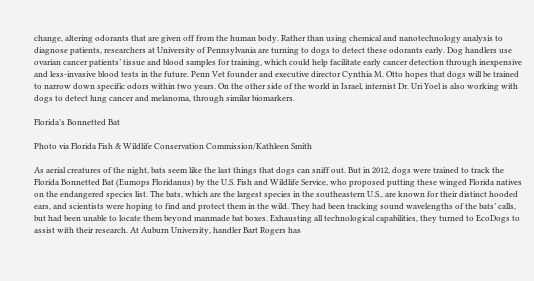change, altering odorants that are given off from the human body. Rather than using chemical and nanotechnology analysis to diagnose patients, researchers at University of Pennsylvania are turning to dogs to detect these odorants early. Dog handlers use ovarian cancer patients’ tissue and blood samples for training, which could help facilitate early cancer detection through inexpensive and less-invasive blood tests in the future. Penn Vet founder and executive director Cynthia M. Otto hopes that dogs will be trained to narrow down specific odors within two years. On the other side of the world in Israel, internist Dr. Uri Yoel is also working with dogs to detect lung cancer and melanoma, through similar biomarkers.

Florida’s Bonnetted Bat

Photo via Florida Fish & Wildlife Conservation Commission/Kathleen Smith

As aerial creatures of the night, bats seem like the last things that dogs can sniff out. But in 2012, dogs were trained to track the Florida Bonnetted Bat (Eumops Floridanus) by the U.S. Fish and Wildlife Service, who proposed putting these winged Florida natives on the endangered species list. The bats, which are the largest species in the southeastern U.S., are known for their distinct hooded ears, and scientists were hoping to find and protect them in the wild. They had been tracking sound wavelengths of the bats’ calls, but had been unable to locate them beyond manmade bat boxes. Exhausting all technological capabilities, they turned to EcoDogs to assist with their research. At Auburn University, handler Bart Rogers has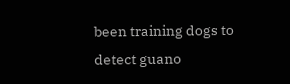been training dogs to detect guano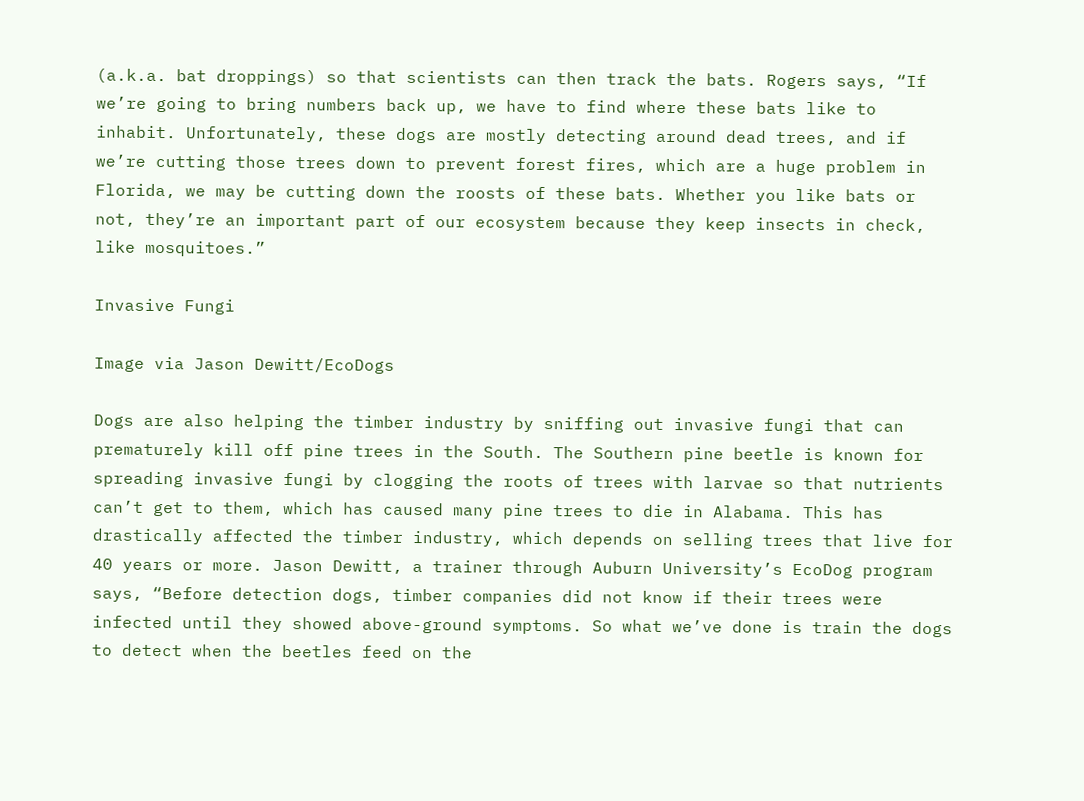(a.k.a. bat droppings) so that scientists can then track the bats. Rogers says, “If we’re going to bring numbers back up, we have to find where these bats like to inhabit. Unfortunately, these dogs are mostly detecting around dead trees, and if we’re cutting those trees down to prevent forest fires, which are a huge problem in Florida, we may be cutting down the roosts of these bats. Whether you like bats or not, they’re an important part of our ecosystem because they keep insects in check, like mosquitoes.”

Invasive Fungi

Image via Jason Dewitt/EcoDogs

Dogs are also helping the timber industry by sniffing out invasive fungi that can prematurely kill off pine trees in the South. The Southern pine beetle is known for spreading invasive fungi by clogging the roots of trees with larvae so that nutrients can’t get to them, which has caused many pine trees to die in Alabama. This has drastically affected the timber industry, which depends on selling trees that live for 40 years or more. Jason Dewitt, a trainer through Auburn University’s EcoDog program says, “Before detection dogs, timber companies did not know if their trees were infected until they showed above-ground symptoms. So what we’ve done is train the dogs to detect when the beetles feed on the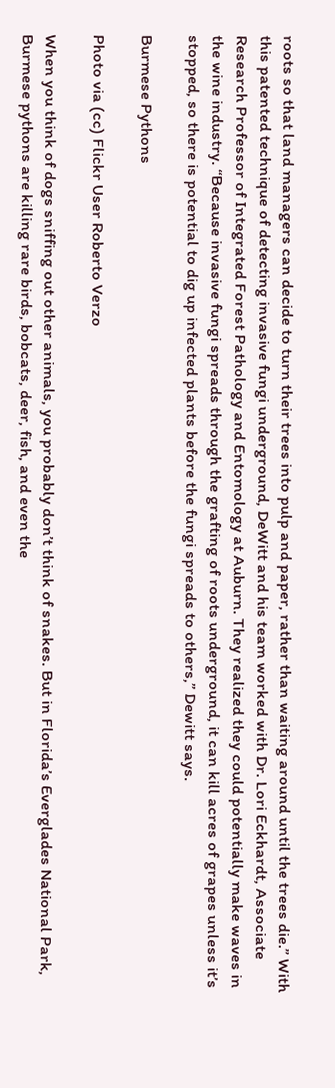roots so that land managers can decide to turn their trees into pulp and paper, rather than waiting around until the trees die.” With this patented technique of detecting invasive fungi underground, DeWitt and his team worked with Dr. Lori Eckhardt, Associate Research Professor of Integrated Forest Pathology and Entomology at Auburn. They realized they could potentially make waves in the wine industry. “Because invasive fungi spreads through the grafting of roots underground, it can kill acres of grapes unless it’s stopped, so there is potential to dig up infected plants before the fungi spreads to others,” Dewitt says.

Burmese Pythons

Photo via (cc) Flickr User Roberto Verzo

When you think of dogs sniffing out other animals, you probably don’t think of snakes. But in Florida’s Everglades National Park, Burmese pythons are killing rare birds, bobcats, deer, fish, and even the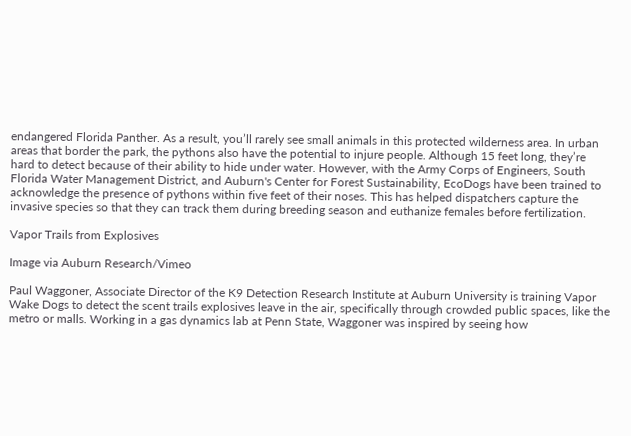endangered Florida Panther. As a result, you’ll rarely see small animals in this protected wilderness area. In urban areas that border the park, the pythons also have the potential to injure people. Although 15 feet long, they’re hard to detect because of their ability to hide under water. However, with the Army Corps of Engineers, South Florida Water Management District, and Auburn's Center for Forest Sustainability, EcoDogs have been trained to acknowledge the presence of pythons within five feet of their noses. This has helped dispatchers capture the invasive species so that they can track them during breeding season and euthanize females before fertilization.

Vapor Trails from Explosives

Image via Auburn Research/Vimeo

Paul Waggoner, Associate Director of the K9 Detection Research Institute at Auburn University is training Vapor Wake Dogs to detect the scent trails explosives leave in the air, specifically through crowded public spaces, like the metro or malls. Working in a gas dynamics lab at Penn State, Waggoner was inspired by seeing how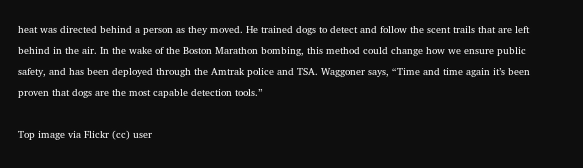heat was directed behind a person as they moved. He trained dogs to detect and follow the scent trails that are left behind in the air. In the wake of the Boston Marathon bombing, this method could change how we ensure public safety, and has been deployed through the Amtrak police and TSA. Waggoner says, “Time and time again it’s been proven that dogs are the most capable detection tools.”

Top image via Flickr (cc) user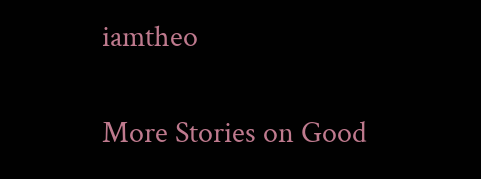iamtheo

More Stories on Good